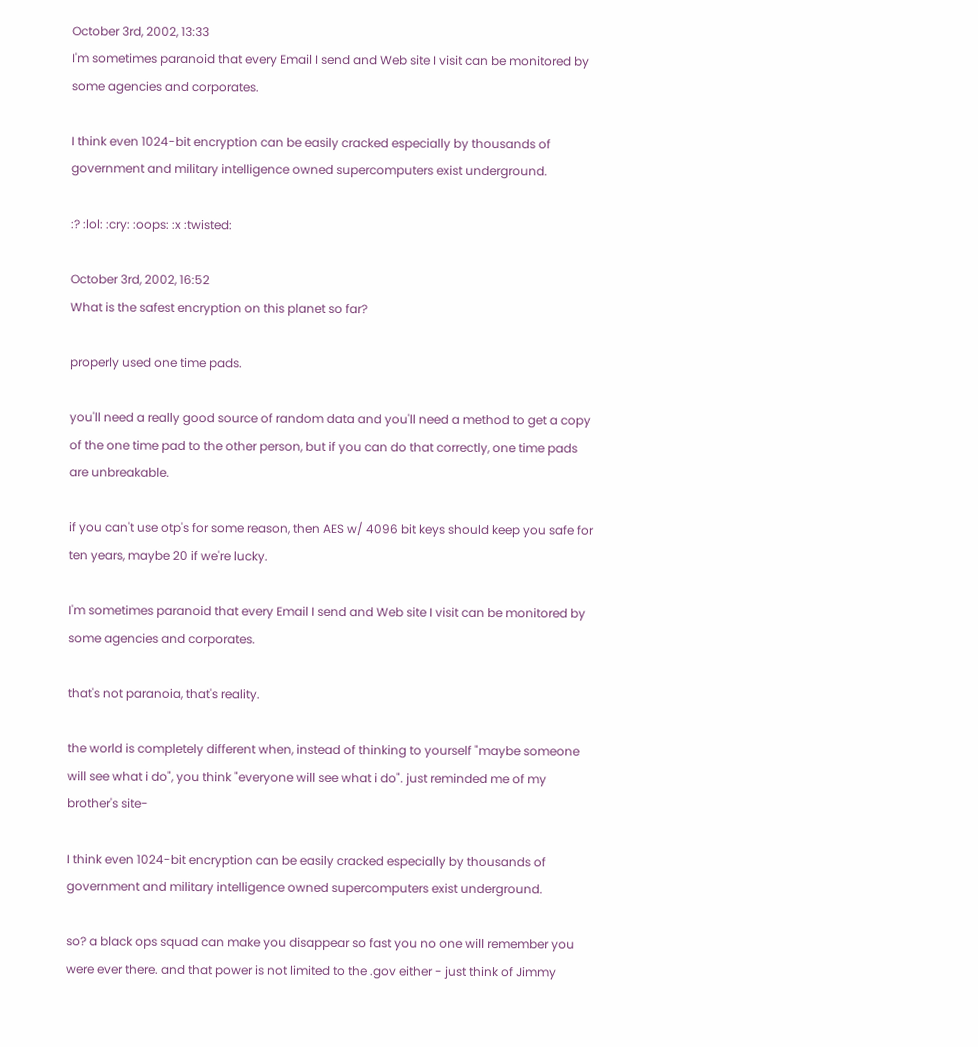October 3rd, 2002, 13:33
I'm sometimes paranoid that every Email I send and Web site I visit can be monitored by some agencies and corporates.

I think even 1024-bit encryption can be easily cracked especially by thousands of government and military intelligence owned supercomputers exist underground.

:? :lol: :cry: :oops: :x :twisted:

October 3rd, 2002, 16:52
What is the safest encryption on this planet so far?

properly used one time pads.

you'll need a really good source of random data and you'll need a method to get a copy of the one time pad to the other person, but if you can do that correctly, one time pads are unbreakable.

if you can't use otp's for some reason, then AES w/ 4096 bit keys should keep you safe for ten years, maybe 20 if we're lucky.

I'm sometimes paranoid that every Email I send and Web site I visit can be monitored by some agencies and corporates.

that's not paranoia, that's reality.

the world is completely different when, instead of thinking to yourself "maybe someone will see what i do", you think "everyone will see what i do". just reminded me of my brother's site-

I think even 1024-bit encryption can be easily cracked especially by thousands of government and military intelligence owned supercomputers exist underground.

so? a black ops squad can make you disappear so fast you no one will remember you were ever there. and that power is not limited to the .gov either - just think of Jimmy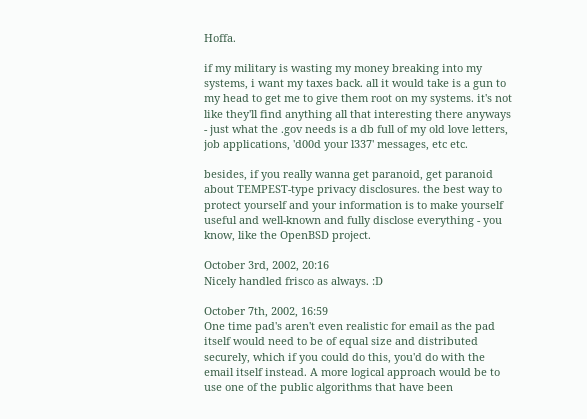Hoffa.

if my military is wasting my money breaking into my systems, i want my taxes back. all it would take is a gun to my head to get me to give them root on my systems. it's not like they'll find anything all that interesting there anyways - just what the .gov needs is a db full of my old love letters, job applications, 'd00d your l337' messages, etc etc.

besides, if you really wanna get paranoid, get paranoid about TEMPEST-type privacy disclosures. the best way to protect yourself and your information is to make yourself useful and well-known and fully disclose everything - you know, like the OpenBSD project.

October 3rd, 2002, 20:16
Nicely handled frisco as always. :D

October 7th, 2002, 16:59
One time pad's aren't even realistic for email as the pad itself would need to be of equal size and distributed securely, which if you could do this, you'd do with the email itself instead. A more logical approach would be to use one of the public algorithms that have been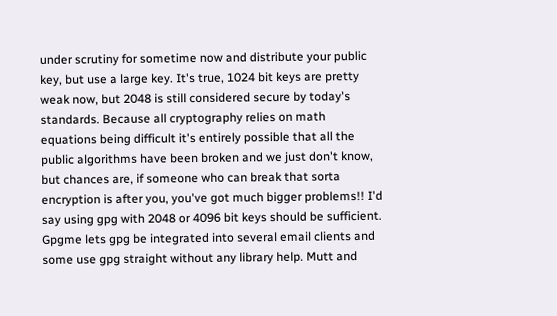under scrutiny for sometime now and distribute your public key, but use a large key. It's true, 1024 bit keys are pretty weak now, but 2048 is still considered secure by today's standards. Because all cryptography relies on math equations being difficult it's entirely possible that all the public algorithms have been broken and we just don't know, but chances are, if someone who can break that sorta encryption is after you, you've got much bigger problems!! I'd say using gpg with 2048 or 4096 bit keys should be sufficient. Gpgme lets gpg be integrated into several email clients and some use gpg straight without any library help. Mutt and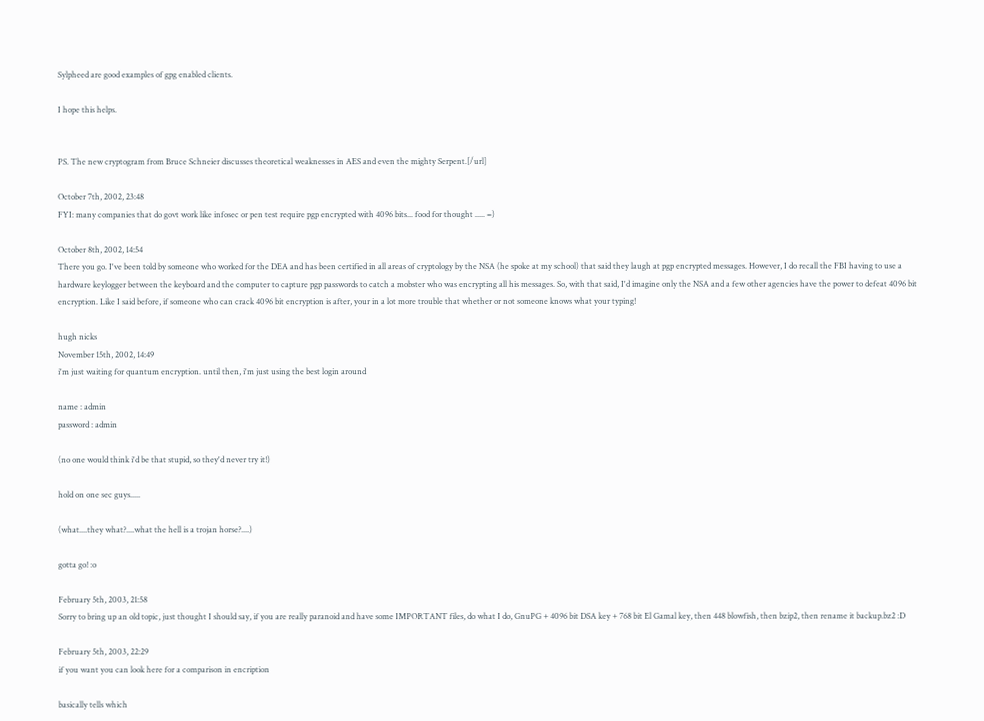Sylpheed are good examples of gpg enabled clients.

I hope this helps.


PS. The new cryptogram from Bruce Schneier discusses theoretical weaknesses in AES and even the mighty Serpent.[/url]

October 7th, 2002, 23:48
FYI: many companies that do govt work like infosec or pen test require pgp encrypted with 4096 bits... food for thought ..... =)

October 8th, 2002, 14:54
There you go. I've been told by someone who worked for the DEA and has been certified in all areas of cryptology by the NSA (he spoke at my school) that said they laugh at pgp encrypted messages. However, I do recall the FBI having to use a hardware keylogger between the keyboard and the computer to capture pgp passwords to catch a mobster who was encrypting all his messages. So, with that said, I'd imagine only the NSA and a few other agencies have the power to defeat 4096 bit encryption. Like I said before, if someone who can crack 4096 bit encryption is after, your in a lot more trouble that whether or not someone knows what your typing!

hugh nicks
November 15th, 2002, 14:49
i'm just waiting for quantum encryption. until then, i'm just using the best login around

name : admin
password : admin

(no one would think i'd be that stupid, so they'd never try it!)

hold on one sec guys.....

(what....they what?....what the hell is a trojan horse?....)

gotta go! :o

February 5th, 2003, 21:58
Sorry to bring up an old topic, just thought I should say, if you are really paranoid and have some IMPORTANT files, do what I do, GnuPG + 4096 bit DSA key + 768 bit El Gamal key, then 448 blowfish, then bzip2, then rename it backup.bz2 :D

February 5th, 2003, 22:29
if you want you can look here for a comparison in encription

basically tells which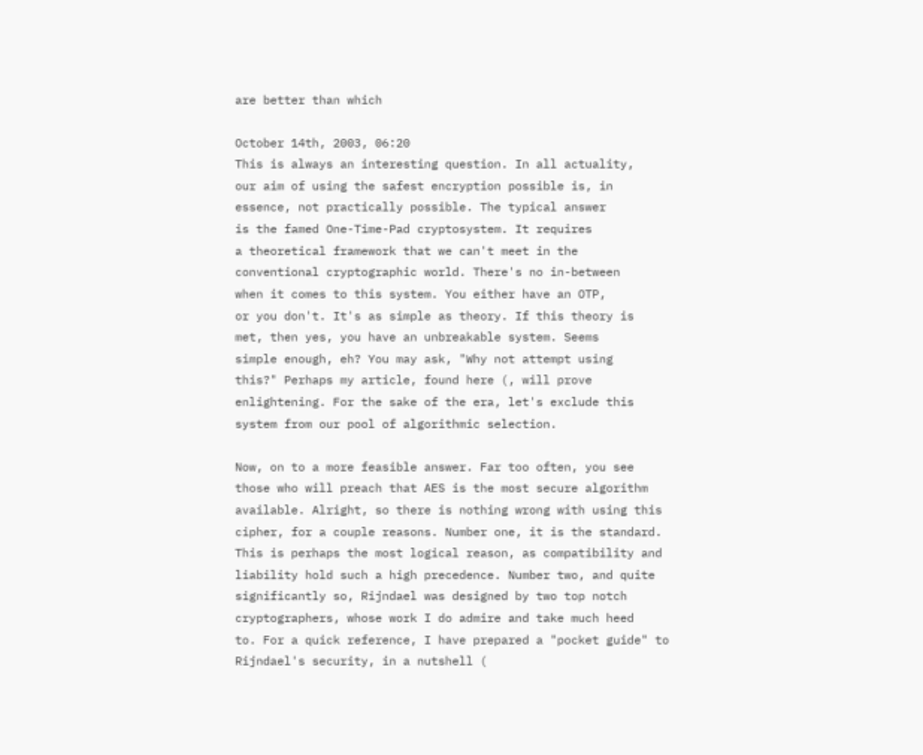are better than which

October 14th, 2003, 06:20
This is always an interesting question. In all actuality,
our aim of using the safest encryption possible is, in
essence, not practically possible. The typical answer
is the famed One-Time-Pad cryptosystem. It requires
a theoretical framework that we can't meet in the
conventional cryptographic world. There's no in-between
when it comes to this system. You either have an OTP,
or you don't. It's as simple as theory. If this theory is
met, then yes, you have an unbreakable system. Seems
simple enough, eh? You may ask, "Why not attempt using
this?" Perhaps my article, found here (, will prove
enlightening. For the sake of the era, let's exclude this
system from our pool of algorithmic selection.

Now, on to a more feasible answer. Far too often, you see
those who will preach that AES is the most secure algorithm
available. Alright, so there is nothing wrong with using this
cipher, for a couple reasons. Number one, it is the standard.
This is perhaps the most logical reason, as compatibility and
liability hold such a high precedence. Number two, and quite
significantly so, Rijndael was designed by two top notch
cryptographers, whose work I do admire and take much heed
to. For a quick reference, I have prepared a "pocket guide" to
Rijndael's security, in a nutshell (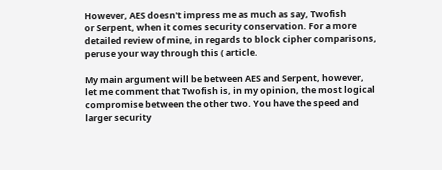However, AES doesn't impress me as much as say, Twofish
or Serpent, when it comes security conservation. For a more
detailed review of mine, in regards to block cipher comparisons,
peruse your way through this ( article.

My main argument will be between AES and Serpent, however,
let me comment that Twofish is, in my opinion, the most logical
compromise between the other two. You have the speed and
larger security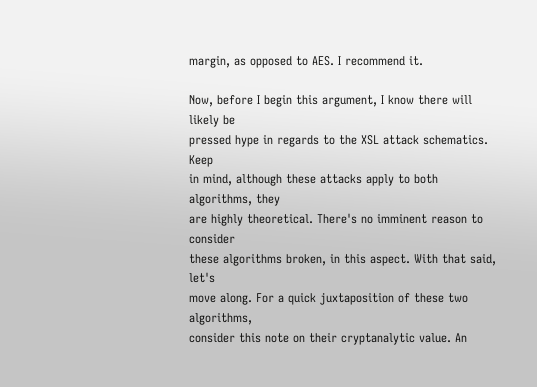margin, as opposed to AES. I recommend it.

Now, before I begin this argument, I know there will likely be
pressed hype in regards to the XSL attack schematics. Keep
in mind, although these attacks apply to both algorithms, they
are highly theoretical. There's no imminent reason to consider
these algorithms broken, in this aspect. With that said, let's
move along. For a quick juxtaposition of these two algorithms,
consider this note on their cryptanalytic value. An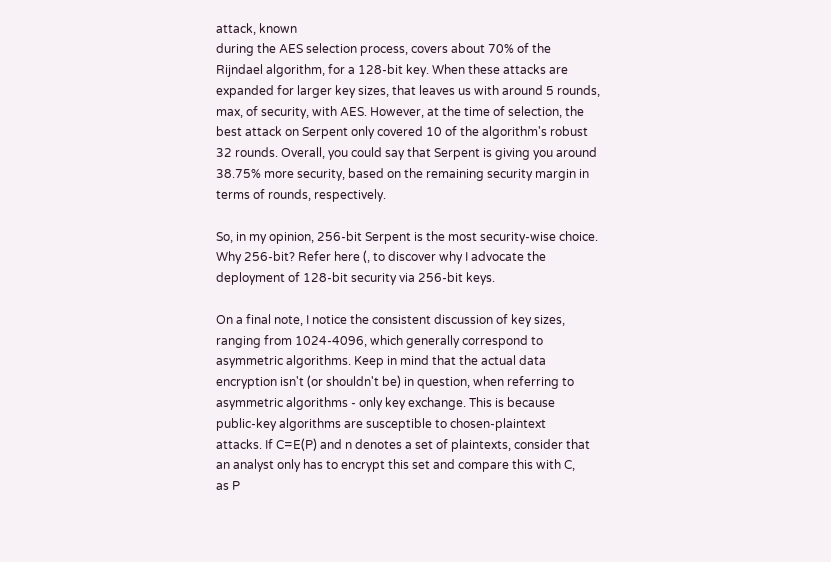attack, known
during the AES selection process, covers about 70% of the
Rijndael algorithm, for a 128-bit key. When these attacks are
expanded for larger key sizes, that leaves us with around 5 rounds,
max, of security, with AES. However, at the time of selection, the
best attack on Serpent only covered 10 of the algorithm's robust
32 rounds. Overall, you could say that Serpent is giving you around
38.75% more security, based on the remaining security margin in
terms of rounds, respectively.

So, in my opinion, 256-bit Serpent is the most security-wise choice.
Why 256-bit? Refer here (, to discover why I advocate the
deployment of 128-bit security via 256-bit keys.

On a final note, I notice the consistent discussion of key sizes,
ranging from 1024-4096, which generally correspond to
asymmetric algorithms. Keep in mind that the actual data
encryption isn't (or shouldn't be) in question, when referring to
asymmetric algorithms - only key exchange. This is because
public-key algorithms are susceptible to chosen-plaintext
attacks. If C=E(P) and n denotes a set of plaintexts, consider that
an analyst only has to encrypt this set and compare this with C,
as P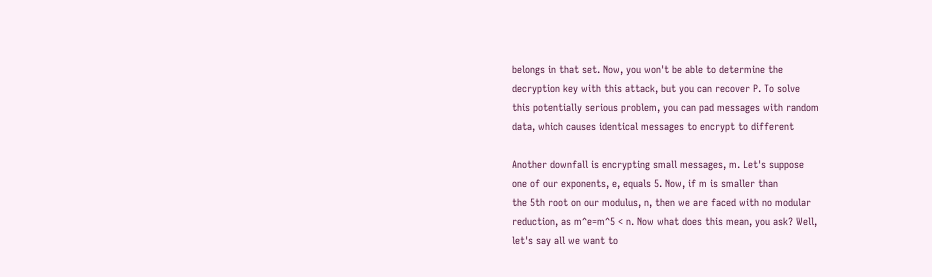belongs in that set. Now, you won't be able to determine the
decryption key with this attack, but you can recover P. To solve
this potentially serious problem, you can pad messages with random
data, which causes identical messages to encrypt to different

Another downfall is encrypting small messages, m. Let's suppose
one of our exponents, e, equals 5. Now, if m is smaller than
the 5th root on our modulus, n, then we are faced with no modular
reduction, as m^e=m^5 < n. Now what does this mean, you ask? Well,
let's say all we want to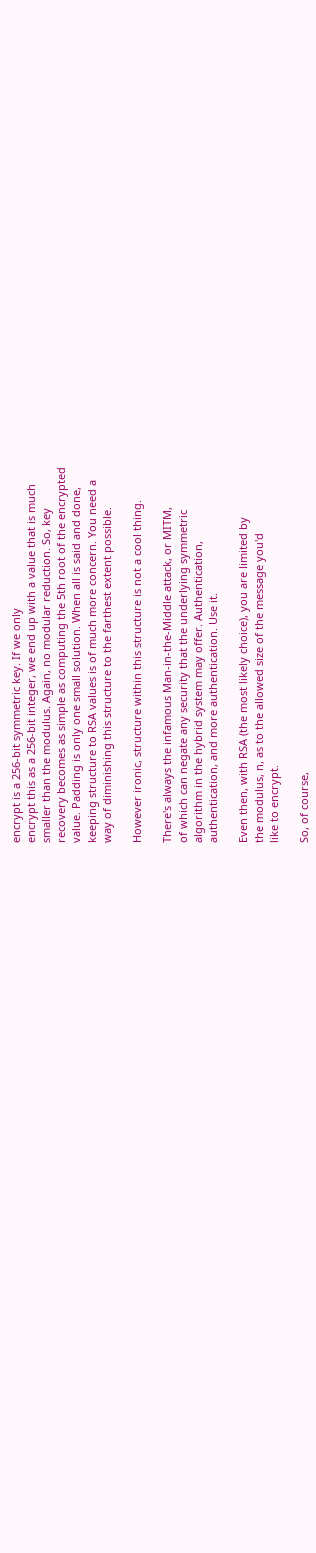encrypt is a 256-bit symmetric key. If we only
encrypt this as a 256-bit integer, we end up with a value that is much
smaller than the modulus. Again, no modular reduction. So, key
recovery becomes as simple as computing the 5th root of the encrypted
value. Padding is only one small solution. When all is said and done,
keeping structure to RSA values is of much more concern. You need a
way of diminishing this structure to the farthest extent possible.

However ironic, structure within this structure is not a cool thing.

There's always the infamous Man-in-the-Middle attack, or MITM,
of which can negate any security that the underlying symmetric
algorithm in the hybrid system may offer. Authentication,
authentication, and more authentication. Use it.

Even then, with RSA (the most likely choice), you are limited by
the modulus, n, as to the allowed size of the message you'd
like to encrypt.

So, of course,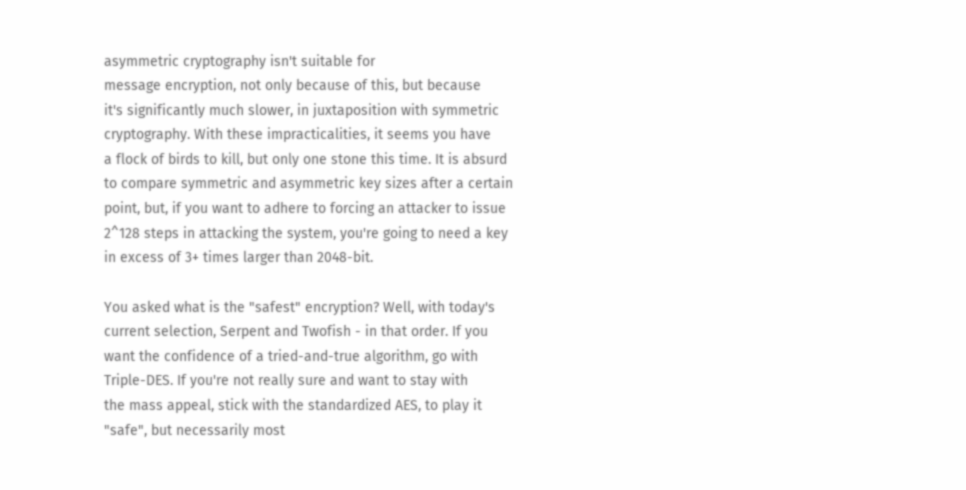asymmetric cryptography isn't suitable for
message encryption, not only because of this, but because
it's significantly much slower, in juxtaposition with symmetric
cryptography. With these impracticalities, it seems you have
a flock of birds to kill, but only one stone this time. It is absurd
to compare symmetric and asymmetric key sizes after a certain
point, but, if you want to adhere to forcing an attacker to issue
2^128 steps in attacking the system, you're going to need a key
in excess of 3+ times larger than 2048-bit.

You asked what is the "safest" encryption? Well, with today's
current selection, Serpent and Twofish - in that order. If you
want the confidence of a tried-and-true algorithm, go with
Triple-DES. If you're not really sure and want to stay with
the mass appeal, stick with the standardized AES, to play it
"safe", but necessarily most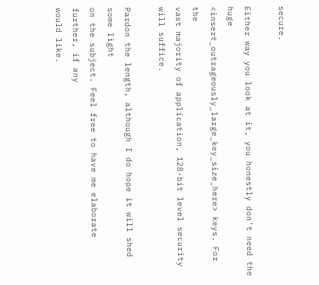secure.

Either way you look at it, you honestly don't need the huge
<insert_outrageously_large_key_size_here> keys. For the
vast majority of application, 128-bit level security will suffice.

Pardon the length, although I do hope it will shed some light
on the subject. Feel free to have me elaborate further, if any
would like.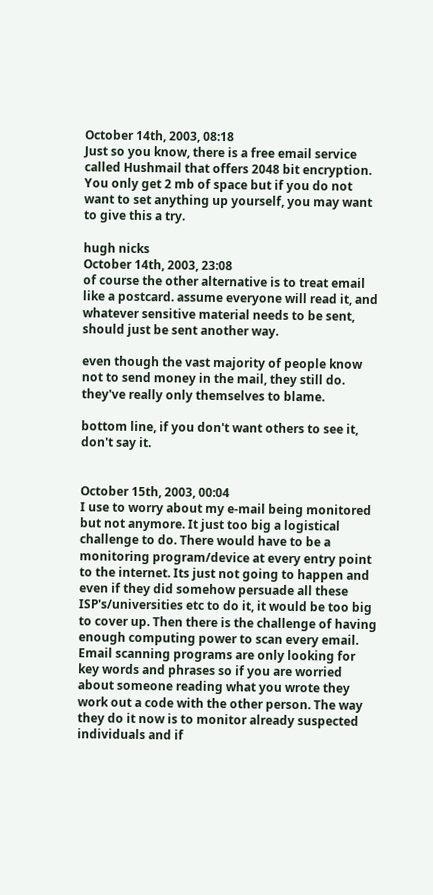October 14th, 2003, 08:18
Just so you know, there is a free email service called Hushmail that offers 2048 bit encryption. You only get 2 mb of space but if you do not want to set anything up yourself, you may want to give this a try.

hugh nicks
October 14th, 2003, 23:08
of course the other alternative is to treat email like a postcard. assume everyone will read it, and whatever sensitive material needs to be sent, should just be sent another way.

even though the vast majority of people know not to send money in the mail, they still do. they've really only themselves to blame.

bottom line, if you don't want others to see it, don't say it.


October 15th, 2003, 00:04
I use to worry about my e-mail being monitored but not anymore. It just too big a logistical challenge to do. There would have to be a monitoring program/device at every entry point to the internet. Its just not going to happen and even if they did somehow persuade all these ISP's/universities etc to do it, it would be too big to cover up. Then there is the challenge of having enough computing power to scan every email. Email scanning programs are only looking for key words and phrases so if you are worried about someone reading what you wrote they work out a code with the other person. The way they do it now is to monitor already suspected individuals and if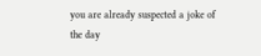you are already suspected a joke of the day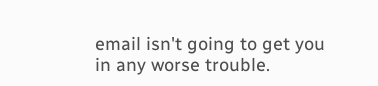email isn't going to get you in any worse trouble.